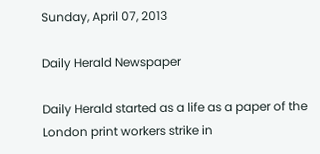Sunday, April 07, 2013

Daily Herald Newspaper

Daily Herald started as a life as a paper of the London print workers strike in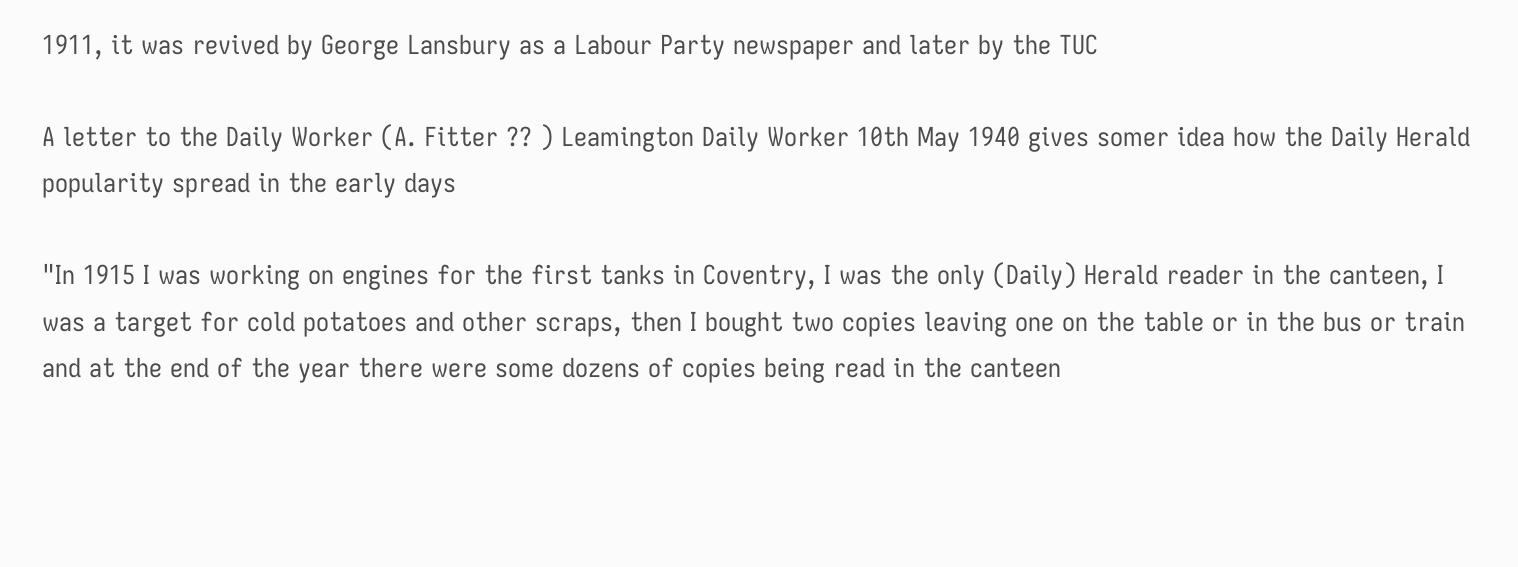1911, it was revived by George Lansbury as a Labour Party newspaper and later by the TUC

A letter to the Daily Worker (A. Fitter ?? ) Leamington Daily Worker 10th May 1940 gives somer idea how the Daily Herald popularity spread in the early days

"In 1915 I was working on engines for the first tanks in Coventry, I was the only (Daily) Herald reader in the canteen, I was a target for cold potatoes and other scraps, then I bought two copies leaving one on the table or in the bus or train and at the end of the year there were some dozens of copies being read in the canteen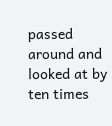passed around and looked at by ten times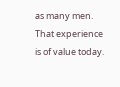as many men. That experience is of value today.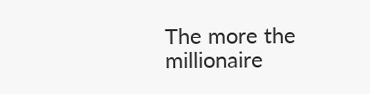The more the millionaire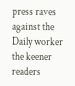press raves against the Daily worker the keener readers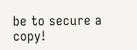be to secure a copy!